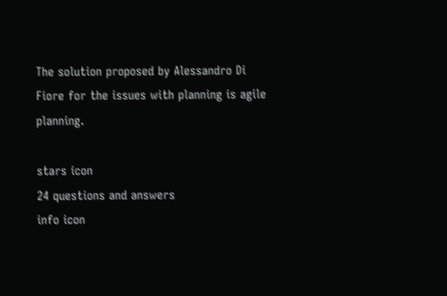The solution proposed by Alessandro Di Fiore for the issues with planning is agile planning.

stars icon
24 questions and answers
info icon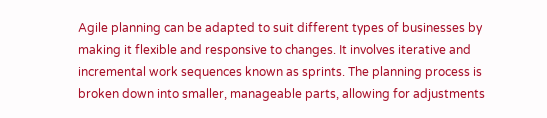Agile planning can be adapted to suit different types of businesses by making it flexible and responsive to changes. It involves iterative and incremental work sequences known as sprints. The planning process is broken down into smaller, manageable parts, allowing for adjustments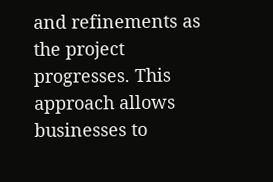and refinements as the project progresses. This approach allows businesses to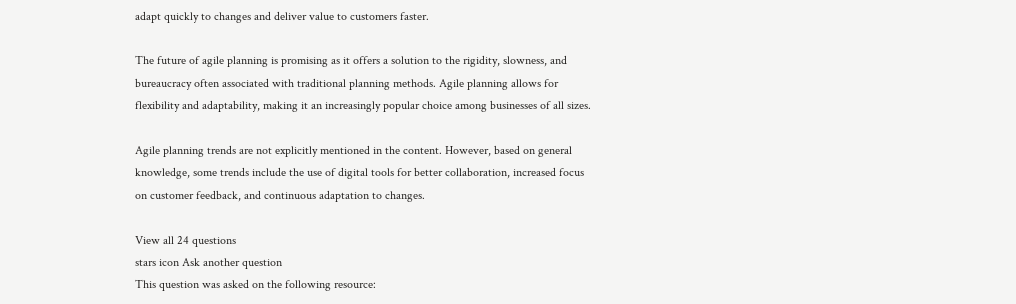adapt quickly to changes and deliver value to customers faster.

The future of agile planning is promising as it offers a solution to the rigidity, slowness, and bureaucracy often associated with traditional planning methods. Agile planning allows for flexibility and adaptability, making it an increasingly popular choice among businesses of all sizes.

Agile planning trends are not explicitly mentioned in the content. However, based on general knowledge, some trends include the use of digital tools for better collaboration, increased focus on customer feedback, and continuous adaptation to changes.

View all 24 questions
stars icon Ask another question
This question was asked on the following resource: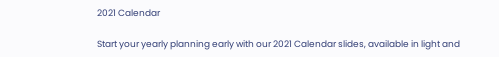2021 Calendar

Start your yearly planning early with our 2021 Calendar slides, available in light and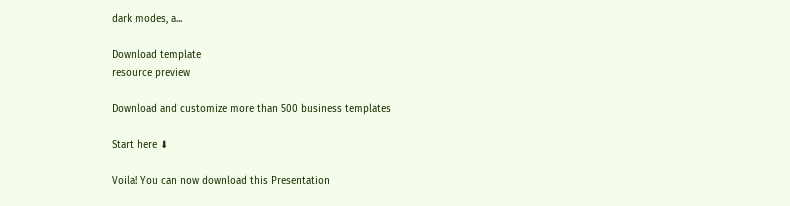dark modes, a...

Download template
resource preview

Download and customize more than 500 business templates

Start here ⬇

Voila! You can now download this Presentation